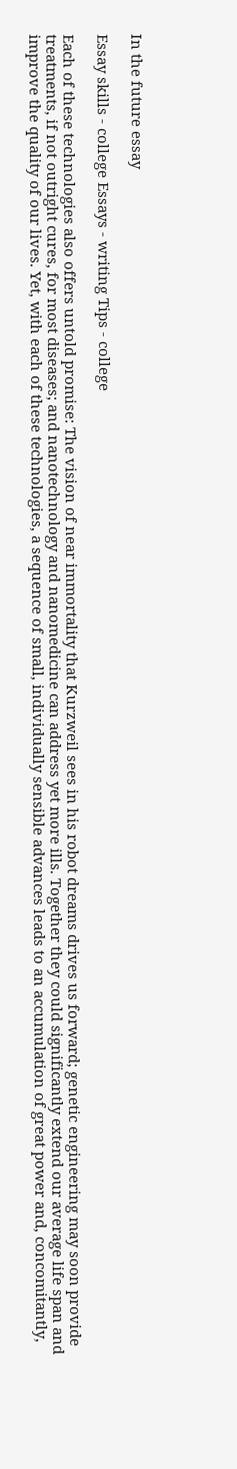In the future essay

Essay skills - college Essays - writing Tips - college

Each of these technologies also offers untold promise: The vision of near immortality that Kurzweil sees in his robot dreams drives us forward; genetic engineering may soon provide treatments, if not outright cures, for most diseases; and nanotechnology and nanomedicine can address yet more ills. Together they could significantly extend our average life span and improve the quality of our lives. Yet, with each of these technologies, a sequence of small, individually sensible advances leads to an accumulation of great power and, concomitantly,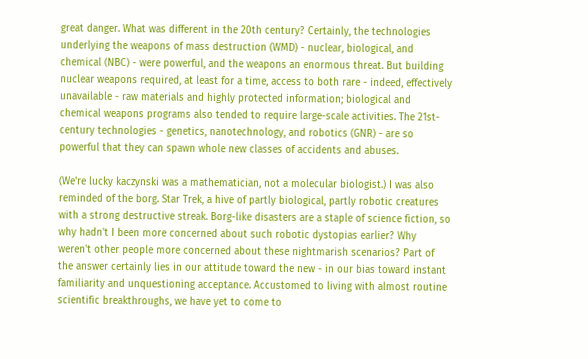great danger. What was different in the 20th century? Certainly, the technologies underlying the weapons of mass destruction (WMD) - nuclear, biological, and chemical (NBC) - were powerful, and the weapons an enormous threat. But building nuclear weapons required, at least for a time, access to both rare - indeed, effectively unavailable - raw materials and highly protected information; biological and chemical weapons programs also tended to require large-scale activities. The 21st-century technologies - genetics, nanotechnology, and robotics (GNR) - are so powerful that they can spawn whole new classes of accidents and abuses.

(We're lucky kaczynski was a mathematician, not a molecular biologist.) I was also reminded of the borg. Star Trek, a hive of partly biological, partly robotic creatures with a strong destructive streak. Borg-like disasters are a staple of science fiction, so why hadn't I been more concerned about such robotic dystopias earlier? Why weren't other people more concerned about these nightmarish scenarios? Part of the answer certainly lies in our attitude toward the new - in our bias toward instant familiarity and unquestioning acceptance. Accustomed to living with almost routine scientific breakthroughs, we have yet to come to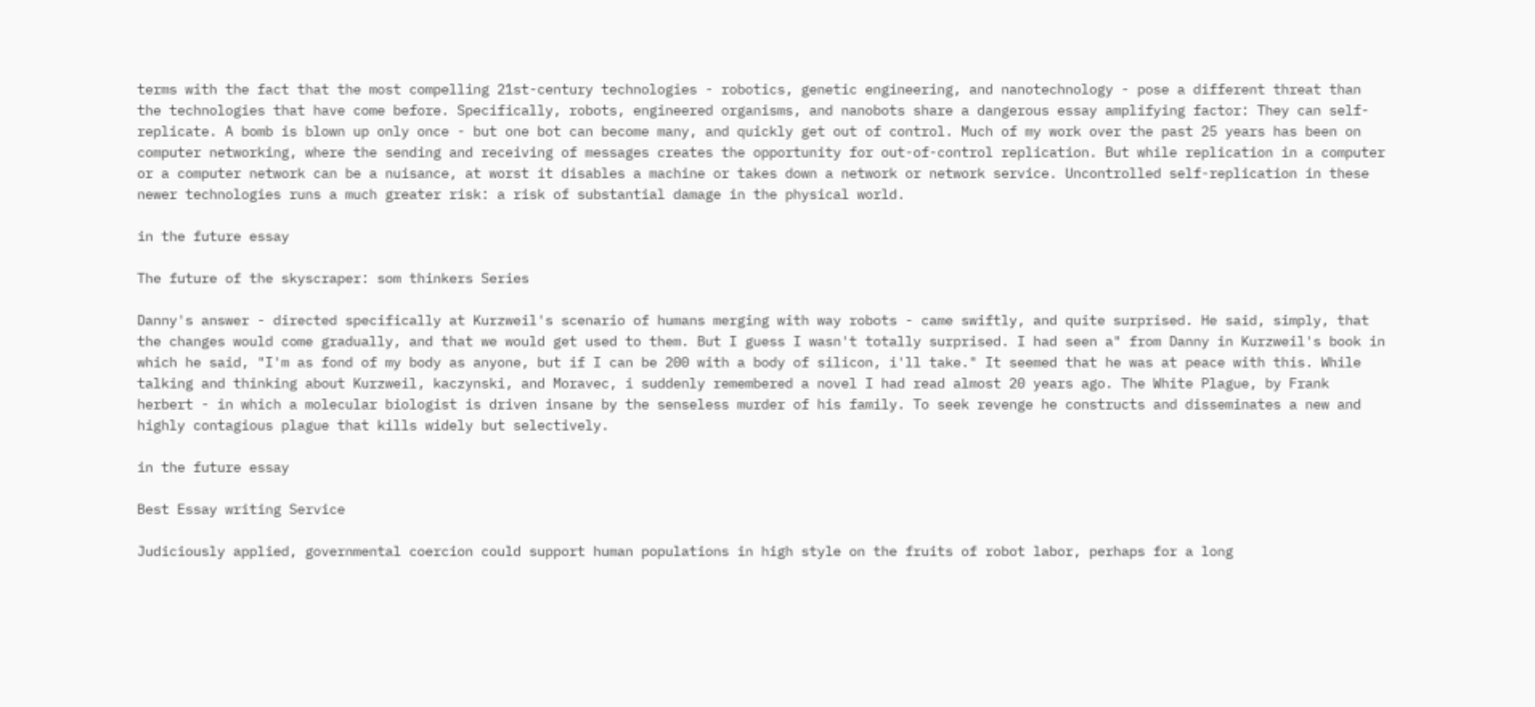terms with the fact that the most compelling 21st-century technologies - robotics, genetic engineering, and nanotechnology - pose a different threat than the technologies that have come before. Specifically, robots, engineered organisms, and nanobots share a dangerous essay amplifying factor: They can self-replicate. A bomb is blown up only once - but one bot can become many, and quickly get out of control. Much of my work over the past 25 years has been on computer networking, where the sending and receiving of messages creates the opportunity for out-of-control replication. But while replication in a computer or a computer network can be a nuisance, at worst it disables a machine or takes down a network or network service. Uncontrolled self-replication in these newer technologies runs a much greater risk: a risk of substantial damage in the physical world.

in the future essay

The future of the skyscraper: som thinkers Series

Danny's answer - directed specifically at Kurzweil's scenario of humans merging with way robots - came swiftly, and quite surprised. He said, simply, that the changes would come gradually, and that we would get used to them. But I guess I wasn't totally surprised. I had seen a" from Danny in Kurzweil's book in which he said, "I'm as fond of my body as anyone, but if I can be 200 with a body of silicon, i'll take." It seemed that he was at peace with this. While talking and thinking about Kurzweil, kaczynski, and Moravec, i suddenly remembered a novel I had read almost 20 years ago. The White Plague, by Frank herbert - in which a molecular biologist is driven insane by the senseless murder of his family. To seek revenge he constructs and disseminates a new and highly contagious plague that kills widely but selectively.

in the future essay

Best Essay writing Service

Judiciously applied, governmental coercion could support human populations in high style on the fruits of robot labor, perhaps for a long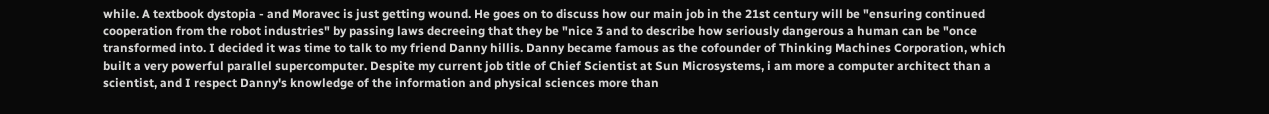while. A textbook dystopia - and Moravec is just getting wound. He goes on to discuss how our main job in the 21st century will be "ensuring continued cooperation from the robot industries" by passing laws decreeing that they be "nice 3 and to describe how seriously dangerous a human can be "once transformed into. I decided it was time to talk to my friend Danny hillis. Danny became famous as the cofounder of Thinking Machines Corporation, which built a very powerful parallel supercomputer. Despite my current job title of Chief Scientist at Sun Microsystems, i am more a computer architect than a scientist, and I respect Danny's knowledge of the information and physical sciences more than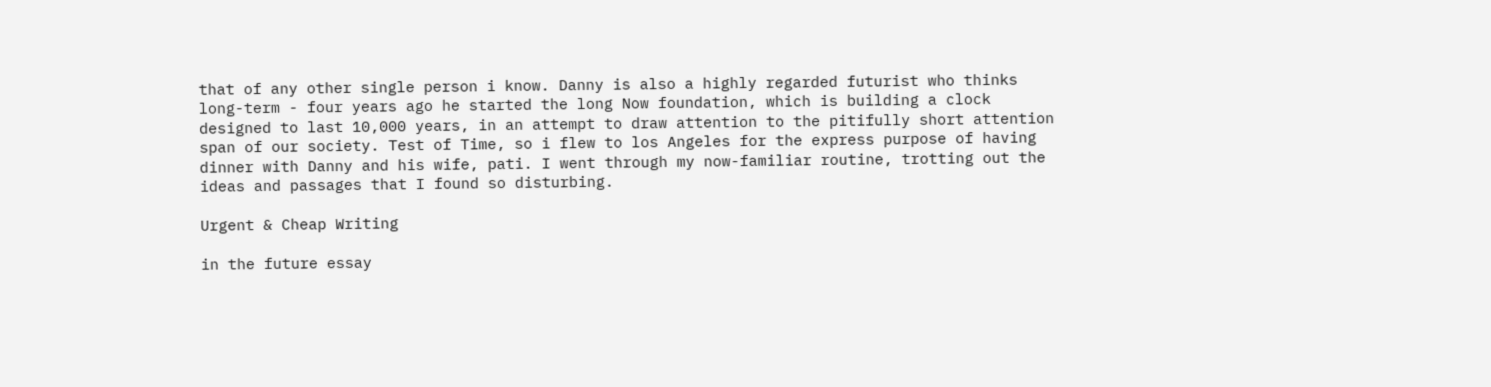that of any other single person i know. Danny is also a highly regarded futurist who thinks long-term - four years ago he started the long Now foundation, which is building a clock designed to last 10,000 years, in an attempt to draw attention to the pitifully short attention span of our society. Test of Time, so i flew to los Angeles for the express purpose of having dinner with Danny and his wife, pati. I went through my now-familiar routine, trotting out the ideas and passages that I found so disturbing.

Urgent & Cheap Writing

in the future essay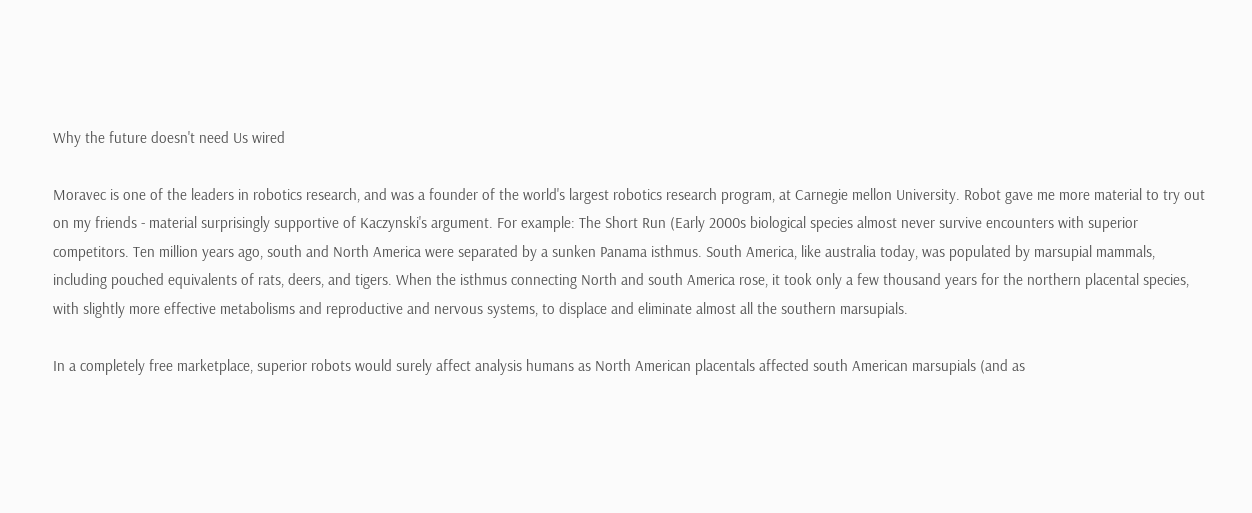Why the future doesn't need Us wired

Moravec is one of the leaders in robotics research, and was a founder of the world's largest robotics research program, at Carnegie mellon University. Robot gave me more material to try out on my friends - material surprisingly supportive of Kaczynski's argument. For example: The Short Run (Early 2000s biological species almost never survive encounters with superior competitors. Ten million years ago, south and North America were separated by a sunken Panama isthmus. South America, like australia today, was populated by marsupial mammals, including pouched equivalents of rats, deers, and tigers. When the isthmus connecting North and south America rose, it took only a few thousand years for the northern placental species, with slightly more effective metabolisms and reproductive and nervous systems, to displace and eliminate almost all the southern marsupials.

In a completely free marketplace, superior robots would surely affect analysis humans as North American placentals affected south American marsupials (and as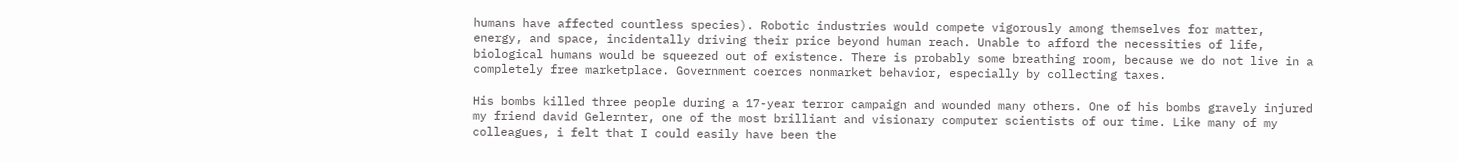humans have affected countless species). Robotic industries would compete vigorously among themselves for matter, energy, and space, incidentally driving their price beyond human reach. Unable to afford the necessities of life, biological humans would be squeezed out of existence. There is probably some breathing room, because we do not live in a completely free marketplace. Government coerces nonmarket behavior, especially by collecting taxes.

His bombs killed three people during a 17-year terror campaign and wounded many others. One of his bombs gravely injured my friend david Gelernter, one of the most brilliant and visionary computer scientists of our time. Like many of my colleagues, i felt that I could easily have been the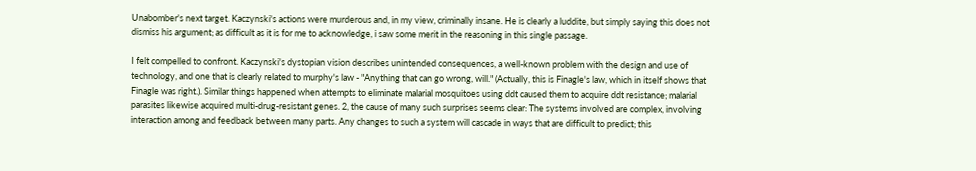Unabomber's next target. Kaczynski's actions were murderous and, in my view, criminally insane. He is clearly a luddite, but simply saying this does not dismiss his argument; as difficult as it is for me to acknowledge, i saw some merit in the reasoning in this single passage.

I felt compelled to confront. Kaczynski's dystopian vision describes unintended consequences, a well-known problem with the design and use of technology, and one that is clearly related to murphy's law - "Anything that can go wrong, will." (Actually, this is Finagle's law, which in itself shows that Finagle was right.). Similar things happened when attempts to eliminate malarial mosquitoes using ddt caused them to acquire ddt resistance; malarial parasites likewise acquired multi-drug-resistant genes. 2, the cause of many such surprises seems clear: The systems involved are complex, involving interaction among and feedback between many parts. Any changes to such a system will cascade in ways that are difficult to predict; this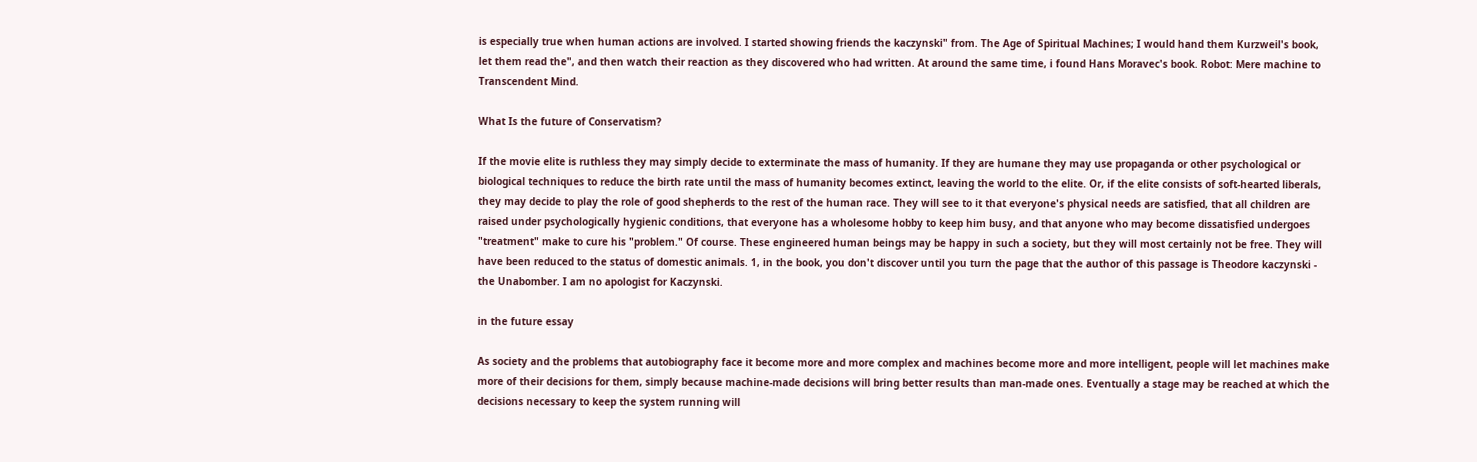is especially true when human actions are involved. I started showing friends the kaczynski" from. The Age of Spiritual Machines; I would hand them Kurzweil's book, let them read the", and then watch their reaction as they discovered who had written. At around the same time, i found Hans Moravec's book. Robot: Mere machine to Transcendent Mind.

What Is the future of Conservatism?

If the movie elite is ruthless they may simply decide to exterminate the mass of humanity. If they are humane they may use propaganda or other psychological or biological techniques to reduce the birth rate until the mass of humanity becomes extinct, leaving the world to the elite. Or, if the elite consists of soft-hearted liberals, they may decide to play the role of good shepherds to the rest of the human race. They will see to it that everyone's physical needs are satisfied, that all children are raised under psychologically hygienic conditions, that everyone has a wholesome hobby to keep him busy, and that anyone who may become dissatisfied undergoes "treatment" make to cure his "problem." Of course. These engineered human beings may be happy in such a society, but they will most certainly not be free. They will have been reduced to the status of domestic animals. 1, in the book, you don't discover until you turn the page that the author of this passage is Theodore kaczynski - the Unabomber. I am no apologist for Kaczynski.

in the future essay

As society and the problems that autobiography face it become more and more complex and machines become more and more intelligent, people will let machines make more of their decisions for them, simply because machine-made decisions will bring better results than man-made ones. Eventually a stage may be reached at which the decisions necessary to keep the system running will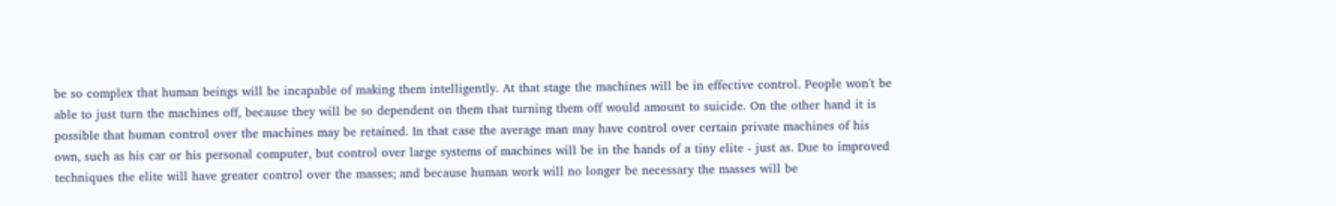be so complex that human beings will be incapable of making them intelligently. At that stage the machines will be in effective control. People won't be able to just turn the machines off, because they will be so dependent on them that turning them off would amount to suicide. On the other hand it is possible that human control over the machines may be retained. In that case the average man may have control over certain private machines of his own, such as his car or his personal computer, but control over large systems of machines will be in the hands of a tiny elite - just as. Due to improved techniques the elite will have greater control over the masses; and because human work will no longer be necessary the masses will be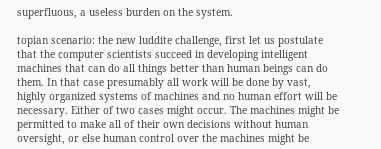superfluous, a useless burden on the system.

topian scenario: the new luddite challenge, first let us postulate that the computer scientists succeed in developing intelligent machines that can do all things better than human beings can do them. In that case presumably all work will be done by vast, highly organized systems of machines and no human effort will be necessary. Either of two cases might occur. The machines might be permitted to make all of their own decisions without human oversight, or else human control over the machines might be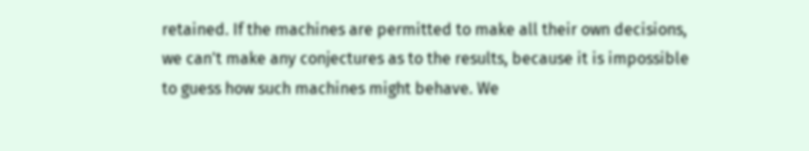retained. If the machines are permitted to make all their own decisions, we can't make any conjectures as to the results, because it is impossible to guess how such machines might behave. We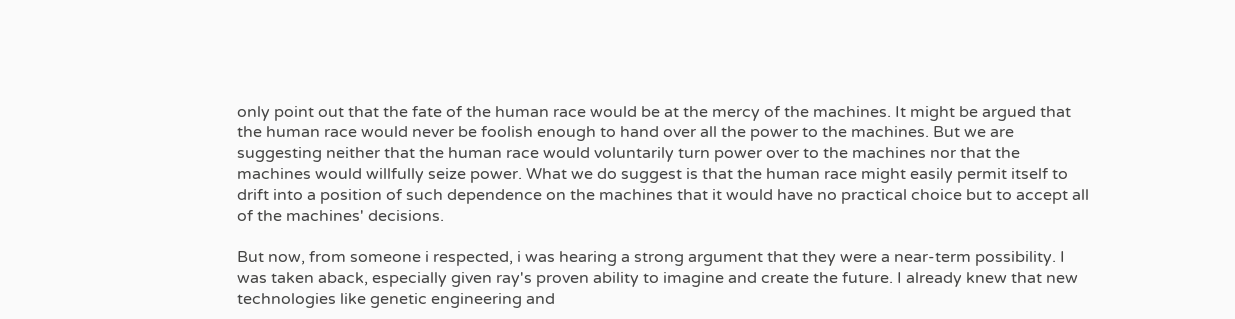only point out that the fate of the human race would be at the mercy of the machines. It might be argued that the human race would never be foolish enough to hand over all the power to the machines. But we are suggesting neither that the human race would voluntarily turn power over to the machines nor that the machines would willfully seize power. What we do suggest is that the human race might easily permit itself to drift into a position of such dependence on the machines that it would have no practical choice but to accept all of the machines' decisions.

But now, from someone i respected, i was hearing a strong argument that they were a near-term possibility. I was taken aback, especially given ray's proven ability to imagine and create the future. I already knew that new technologies like genetic engineering and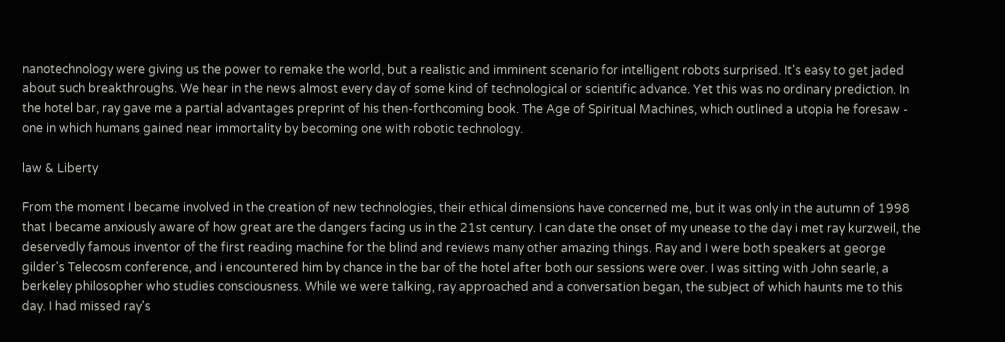nanotechnology were giving us the power to remake the world, but a realistic and imminent scenario for intelligent robots surprised. It's easy to get jaded about such breakthroughs. We hear in the news almost every day of some kind of technological or scientific advance. Yet this was no ordinary prediction. In the hotel bar, ray gave me a partial advantages preprint of his then-forthcoming book. The Age of Spiritual Machines, which outlined a utopia he foresaw - one in which humans gained near immortality by becoming one with robotic technology.

law & Liberty

From the moment I became involved in the creation of new technologies, their ethical dimensions have concerned me, but it was only in the autumn of 1998 that I became anxiously aware of how great are the dangers facing us in the 21st century. I can date the onset of my unease to the day i met ray kurzweil, the deservedly famous inventor of the first reading machine for the blind and reviews many other amazing things. Ray and I were both speakers at george gilder's Telecosm conference, and i encountered him by chance in the bar of the hotel after both our sessions were over. I was sitting with John searle, a berkeley philosopher who studies consciousness. While we were talking, ray approached and a conversation began, the subject of which haunts me to this day. I had missed ray's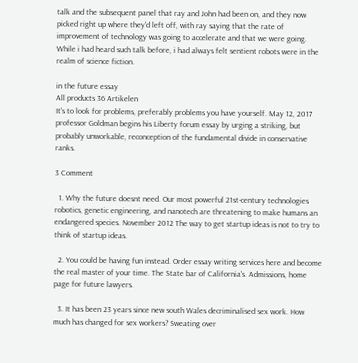talk and the subsequent panel that ray and John had been on, and they now picked right up where they'd left off, with ray saying that the rate of improvement of technology was going to accelerate and that we were going. While i had heard such talk before, i had always felt sentient robots were in the realm of science fiction.

in the future essay
All products 36 Artikelen
It's to look for problems, preferably problems you have yourself. May 12, 2017 professor Goldman begins his Liberty forum essay by urging a striking, but probably unworkable, reconception of the fundamental divide in conservative ranks.

3 Comment

  1. Why the future doesnt need. Our most powerful 21st-century technologies robotics, genetic engineering, and nanotech are threatening to make humans an endangered species. November 2012 The way to get startup ideas is not to try to think of startup ideas.

  2. You could be having fun instead. Order essay writing services here and become the real master of your time. The State bar of California's. Admissions, home page for future lawyers.

  3. It has been 23 years since new south Wales decriminalised sex work. How much has changed for sex workers? Sweating over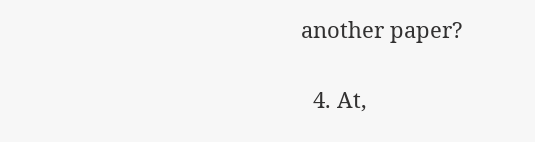another paper?

  4. At,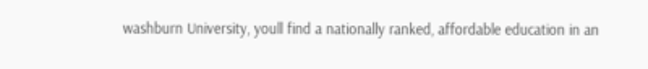washburn University, youll find a nationally ranked, affordable education in an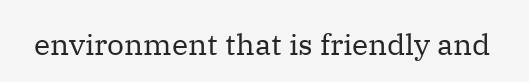environment that is friendly and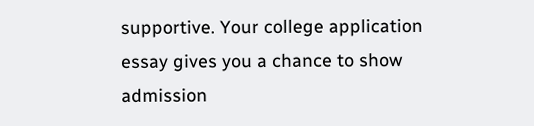supportive. Your college application essay gives you a chance to show admission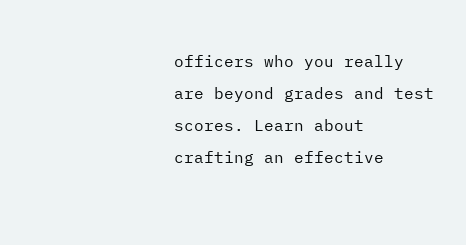officers who you really are beyond grades and test scores. Learn about crafting an effective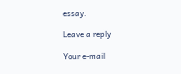essay.

Leave a reply

Your e-mail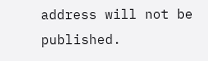address will not be published.